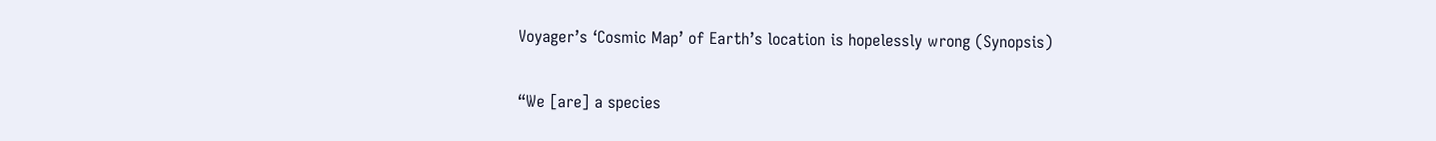Voyager’s ‘Cosmic Map’ of Earth’s location is hopelessly wrong (Synopsis)

“We [are] a species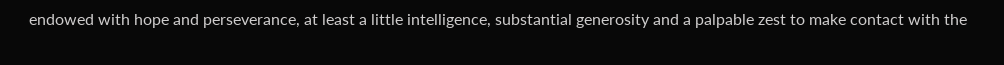endowed with hope and perseverance, at least a little intelligence, substantial generosity and a palpable zest to make contact with the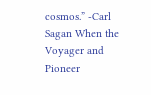cosmos.” -Carl Sagan When the Voyager and Pioneer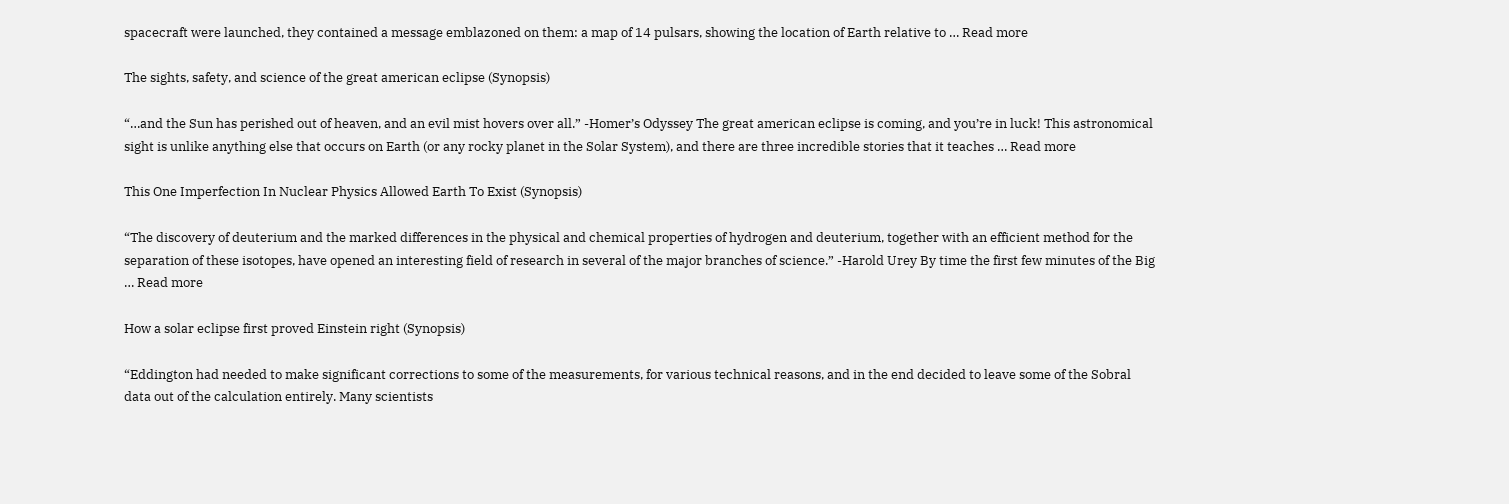spacecraft were launched, they contained a message emblazoned on them: a map of 14 pulsars, showing the location of Earth relative to … Read more

The sights, safety, and science of the great american eclipse (Synopsis)

“…and the Sun has perished out of heaven, and an evil mist hovers over all.” -Homer’s Odyssey The great american eclipse is coming, and you’re in luck! This astronomical sight is unlike anything else that occurs on Earth (or any rocky planet in the Solar System), and there are three incredible stories that it teaches … Read more

This One Imperfection In Nuclear Physics Allowed Earth To Exist (Synopsis)

“The discovery of deuterium and the marked differences in the physical and chemical properties of hydrogen and deuterium, together with an efficient method for the separation of these isotopes, have opened an interesting field of research in several of the major branches of science.” -Harold Urey By time the first few minutes of the Big … Read more

How a solar eclipse first proved Einstein right (Synopsis)

“Eddington had needed to make significant corrections to some of the measurements, for various technical reasons, and in the end decided to leave some of the Sobral data out of the calculation entirely. Many scientists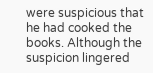were suspicious that he had cooked the books. Although the suspicion lingered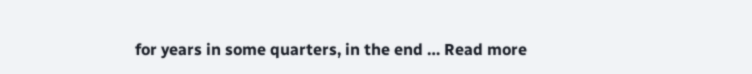for years in some quarters, in the end … Read more